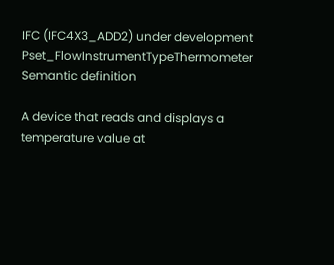IFC (IFC4X3_ADD2) under development Pset_FlowInstrumentTypeThermometer Semantic definition

A device that reads and displays a temperature value at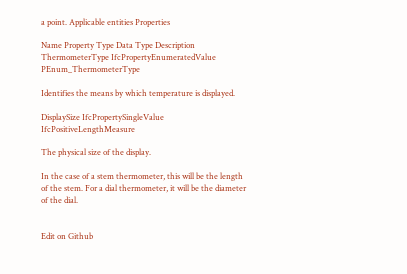a point. Applicable entities Properties

Name Property Type Data Type Description
ThermometerType IfcPropertyEnumeratedValue PEnum_ThermometerType

Identifies the means by which temperature is displayed.

DisplaySize IfcPropertySingleValue IfcPositiveLengthMeasure

The physical size of the display.

In the case of a stem thermometer, this will be the length of the stem. For a dial thermometer, it will be the diameter of the dial.


Edit on Github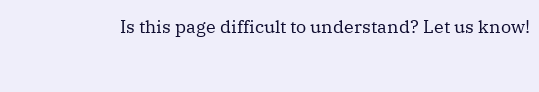Is this page difficult to understand? Let us know!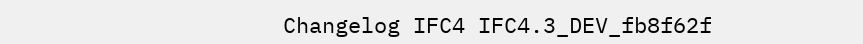Changelog IFC4 IFC4.3_DEV_fb8f62f